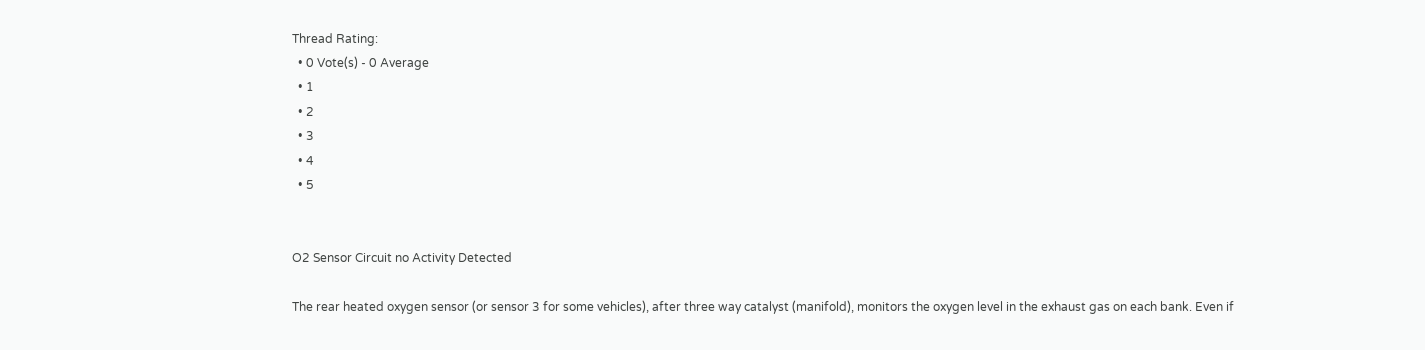Thread Rating:
  • 0 Vote(s) - 0 Average
  • 1
  • 2
  • 3
  • 4
  • 5


O2 Sensor Circuit no Activity Detected

The rear heated oxygen sensor (or sensor 3 for some vehicles), after three way catalyst (manifold), monitors the oxygen level in the exhaust gas on each bank. Even if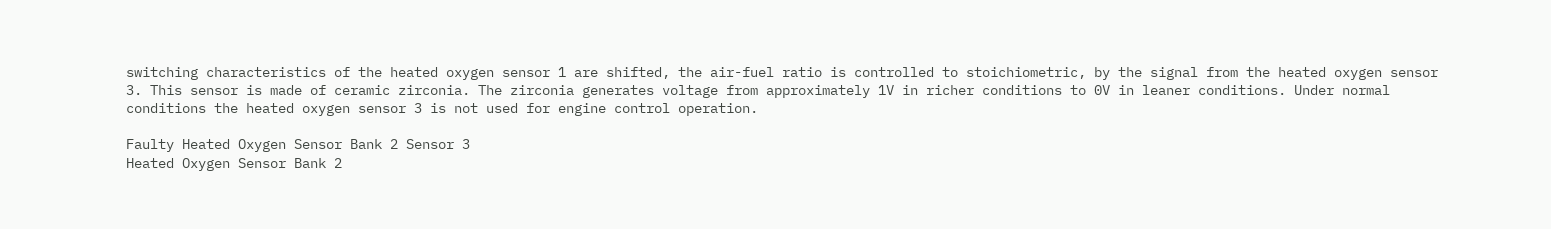switching characteristics of the heated oxygen sensor 1 are shifted, the air-fuel ratio is controlled to stoichiometric, by the signal from the heated oxygen sensor 3. This sensor is made of ceramic zirconia. The zirconia generates voltage from approximately 1V in richer conditions to 0V in leaner conditions. Under normal conditions the heated oxygen sensor 3 is not used for engine control operation.

Faulty Heated Oxygen Sensor Bank 2 Sensor 3
Heated Oxygen Sensor Bank 2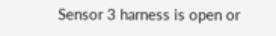Sensor 3 harness is open or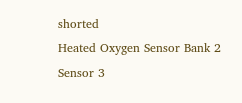shorted
Heated Oxygen Sensor Bank 2 Sensor 3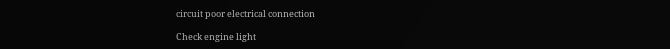circuit poor electrical connection

Check engine light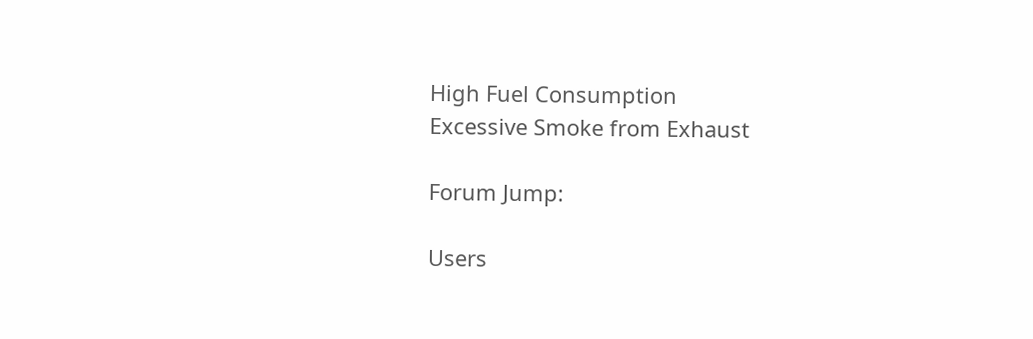High Fuel Consumption
Excessive Smoke from Exhaust

Forum Jump:

Users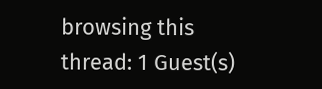browsing this thread: 1 Guest(s)